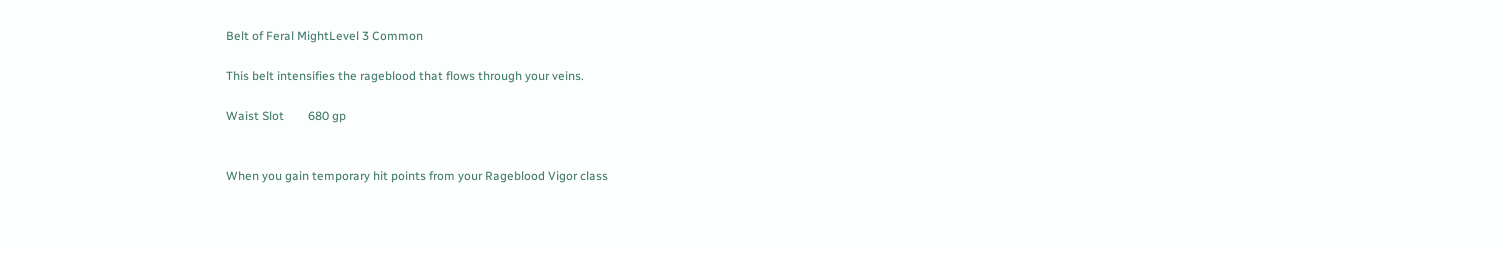Belt of Feral MightLevel 3 Common

This belt intensifies the rageblood that flows through your veins.

Waist Slot        680 gp


When you gain temporary hit points from your Rageblood Vigor class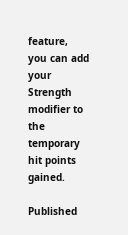feature, you can add your Strength modifier to the temporary hit points gained.

Published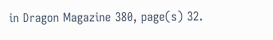in Dragon Magazine 380, page(s) 32.